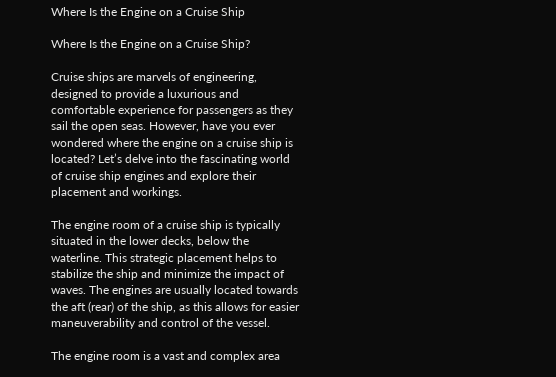Where Is the Engine on a Cruise Ship

Where Is the Engine on a Cruise Ship?

Cruise ships are marvels of engineering, designed to provide a luxurious and comfortable experience for passengers as they sail the open seas. However, have you ever wondered where the engine on a cruise ship is located? Let’s delve into the fascinating world of cruise ship engines and explore their placement and workings.

The engine room of a cruise ship is typically situated in the lower decks, below the waterline. This strategic placement helps to stabilize the ship and minimize the impact of waves. The engines are usually located towards the aft (rear) of the ship, as this allows for easier maneuverability and control of the vessel.

The engine room is a vast and complex area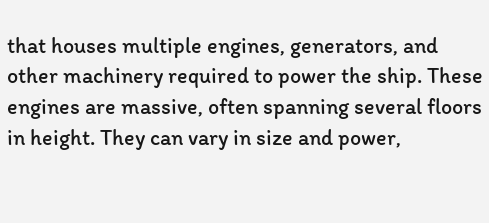that houses multiple engines, generators, and other machinery required to power the ship. These engines are massive, often spanning several floors in height. They can vary in size and power,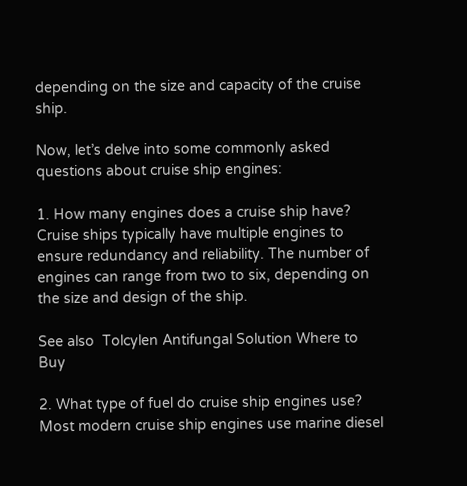depending on the size and capacity of the cruise ship.

Now, let’s delve into some commonly asked questions about cruise ship engines:

1. How many engines does a cruise ship have?
Cruise ships typically have multiple engines to ensure redundancy and reliability. The number of engines can range from two to six, depending on the size and design of the ship.

See also  Tolcylen Antifungal Solution Where to Buy

2. What type of fuel do cruise ship engines use?
Most modern cruise ship engines use marine diesel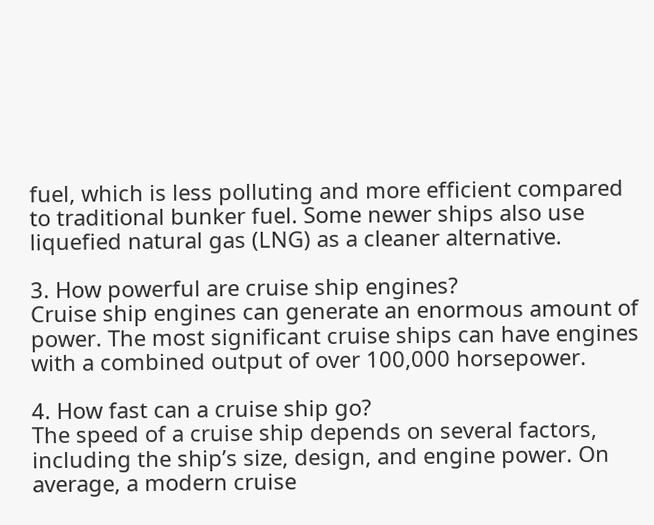fuel, which is less polluting and more efficient compared to traditional bunker fuel. Some newer ships also use liquefied natural gas (LNG) as a cleaner alternative.

3. How powerful are cruise ship engines?
Cruise ship engines can generate an enormous amount of power. The most significant cruise ships can have engines with a combined output of over 100,000 horsepower.

4. How fast can a cruise ship go?
The speed of a cruise ship depends on several factors, including the ship’s size, design, and engine power. On average, a modern cruise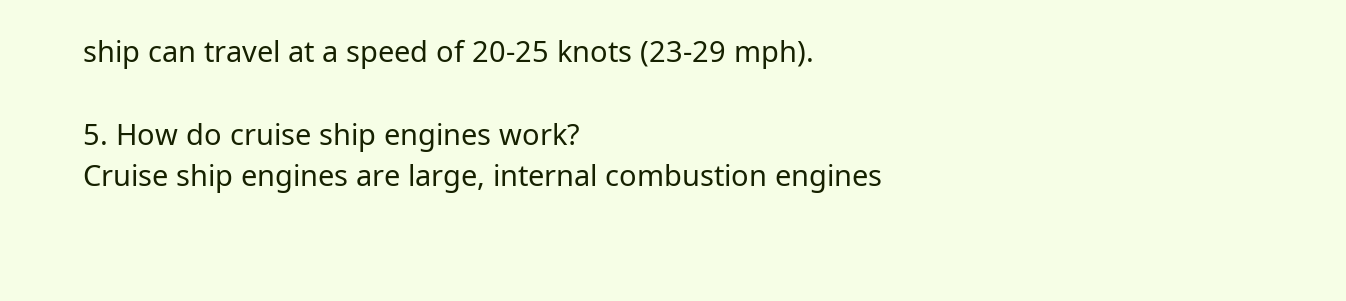ship can travel at a speed of 20-25 knots (23-29 mph).

5. How do cruise ship engines work?
Cruise ship engines are large, internal combustion engines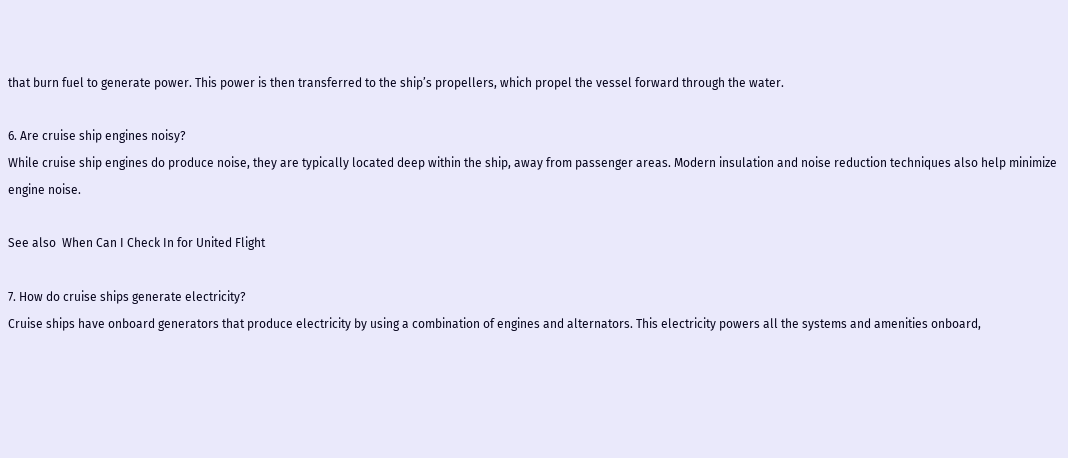that burn fuel to generate power. This power is then transferred to the ship’s propellers, which propel the vessel forward through the water.

6. Are cruise ship engines noisy?
While cruise ship engines do produce noise, they are typically located deep within the ship, away from passenger areas. Modern insulation and noise reduction techniques also help minimize engine noise.

See also  When Can I Check In for United Flight

7. How do cruise ships generate electricity?
Cruise ships have onboard generators that produce electricity by using a combination of engines and alternators. This electricity powers all the systems and amenities onboard,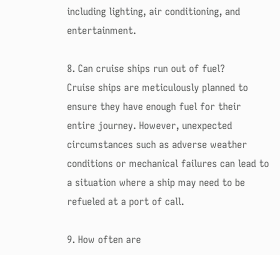including lighting, air conditioning, and entertainment.

8. Can cruise ships run out of fuel?
Cruise ships are meticulously planned to ensure they have enough fuel for their entire journey. However, unexpected circumstances such as adverse weather conditions or mechanical failures can lead to a situation where a ship may need to be refueled at a port of call.

9. How often are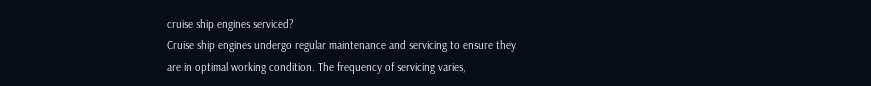cruise ship engines serviced?
Cruise ship engines undergo regular maintenance and servicing to ensure they are in optimal working condition. The frequency of servicing varies,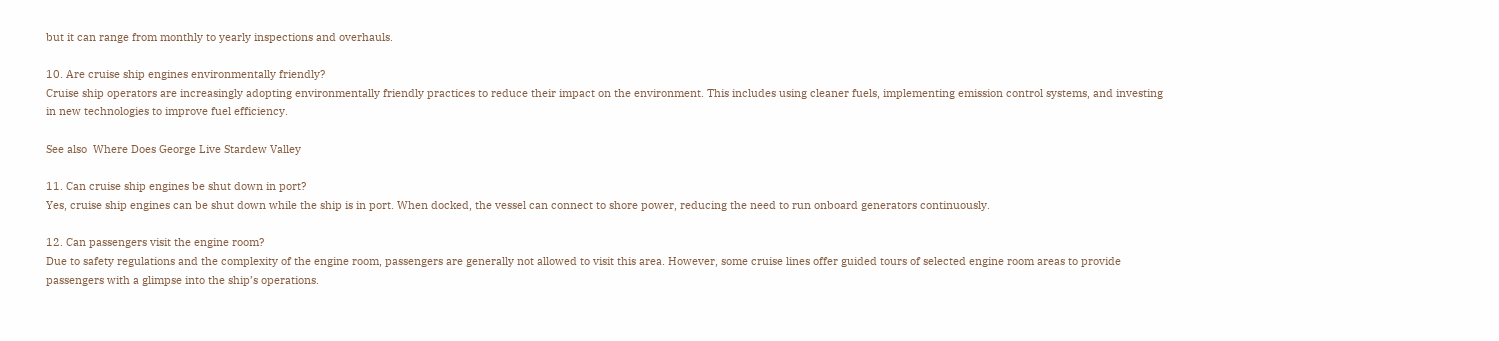but it can range from monthly to yearly inspections and overhauls.

10. Are cruise ship engines environmentally friendly?
Cruise ship operators are increasingly adopting environmentally friendly practices to reduce their impact on the environment. This includes using cleaner fuels, implementing emission control systems, and investing in new technologies to improve fuel efficiency.

See also  Where Does George Live Stardew Valley

11. Can cruise ship engines be shut down in port?
Yes, cruise ship engines can be shut down while the ship is in port. When docked, the vessel can connect to shore power, reducing the need to run onboard generators continuously.

12. Can passengers visit the engine room?
Due to safety regulations and the complexity of the engine room, passengers are generally not allowed to visit this area. However, some cruise lines offer guided tours of selected engine room areas to provide passengers with a glimpse into the ship’s operations.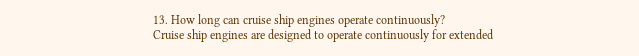13. How long can cruise ship engines operate continuously?
Cruise ship engines are designed to operate continuously for extended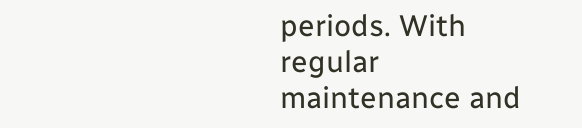periods. With regular maintenance and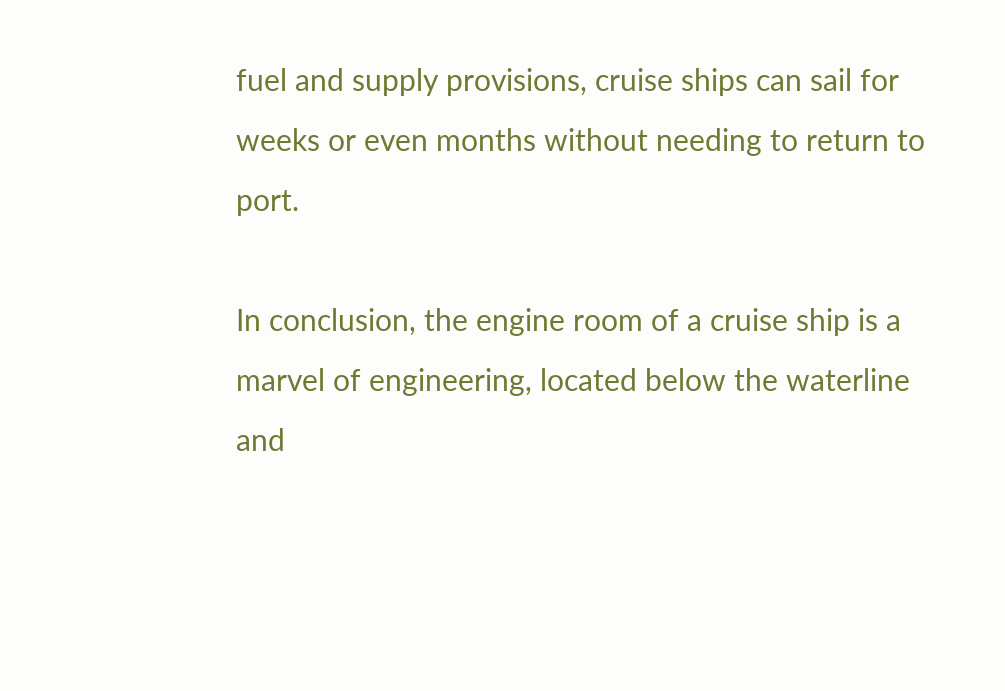fuel and supply provisions, cruise ships can sail for weeks or even months without needing to return to port.

In conclusion, the engine room of a cruise ship is a marvel of engineering, located below the waterline and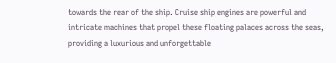towards the rear of the ship. Cruise ship engines are powerful and intricate machines that propel these floating palaces across the seas, providing a luxurious and unforgettable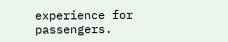experience for passengers.